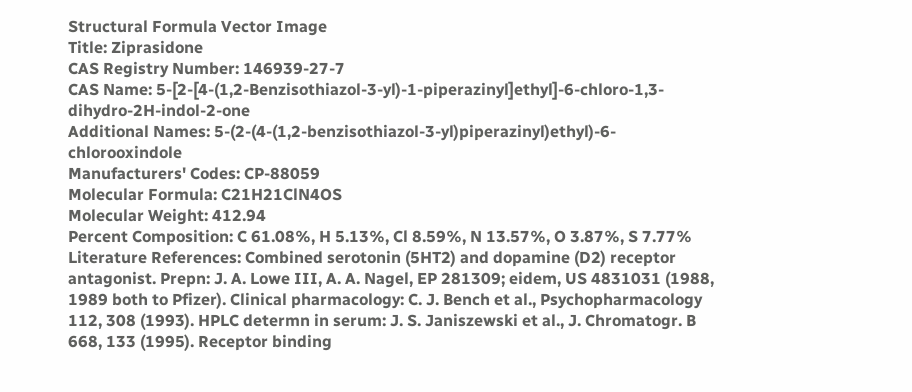Structural Formula Vector Image
Title: Ziprasidone
CAS Registry Number: 146939-27-7
CAS Name: 5-[2-[4-(1,2-Benzisothiazol-3-yl)-1-piperazinyl]ethyl]-6-chloro-1,3-dihydro-2H-indol-2-one
Additional Names: 5-(2-(4-(1,2-benzisothiazol-3-yl)piperazinyl)ethyl)-6-chlorooxindole
Manufacturers' Codes: CP-88059
Molecular Formula: C21H21ClN4OS
Molecular Weight: 412.94
Percent Composition: C 61.08%, H 5.13%, Cl 8.59%, N 13.57%, O 3.87%, S 7.77%
Literature References: Combined serotonin (5HT2) and dopamine (D2) receptor antagonist. Prepn: J. A. Lowe III, A. A. Nagel, EP 281309; eidem, US 4831031 (1988, 1989 both to Pfizer). Clinical pharmacology: C. J. Bench et al., Psychopharmacology 112, 308 (1993). HPLC determn in serum: J. S. Janiszewski et al., J. Chromatogr. B 668, 133 (1995). Receptor binding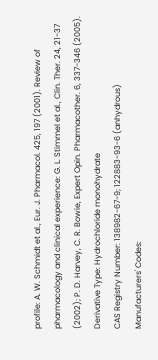profile: A. W. Schmidt et al., Eur. J. Pharmacol. 425, 197 (2001). Review of pharmacology and clinical experience: G. L. Stimmel et al., Clin. Ther. 24, 21-37 (2002); P. D. Harvey, C. R. Bowie, Expert Opin. Pharmacother. 6, 337-346 (2005).
Derivative Type: Hydrochloride monohydrate
CAS Registry Number: 138982-67-9; 122883-93-6 (anhydrous)
Manufacturers' Codes: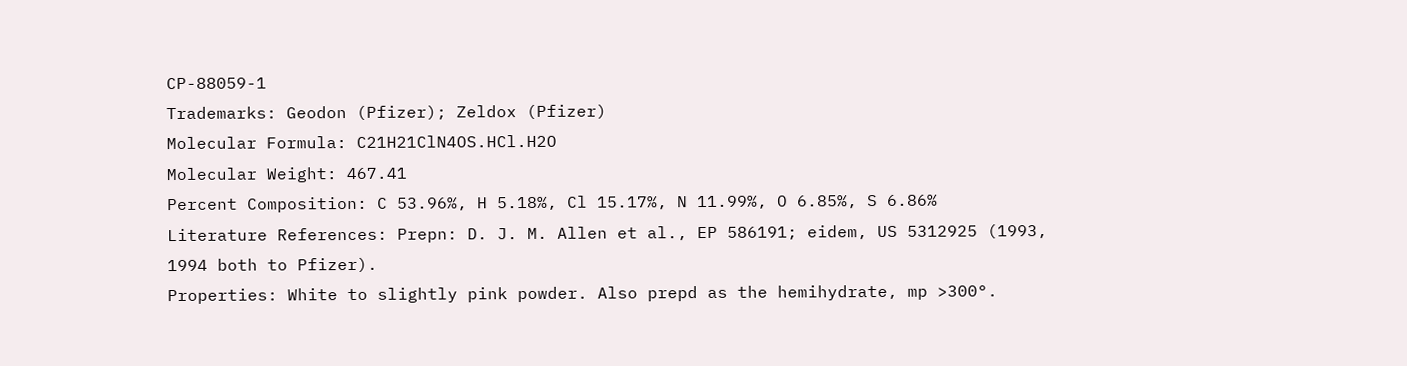CP-88059-1
Trademarks: Geodon (Pfizer); Zeldox (Pfizer)
Molecular Formula: C21H21ClN4OS.HCl.H2O
Molecular Weight: 467.41
Percent Composition: C 53.96%, H 5.18%, Cl 15.17%, N 11.99%, O 6.85%, S 6.86%
Literature References: Prepn: D. J. M. Allen et al., EP 586191; eidem, US 5312925 (1993, 1994 both to Pfizer).
Properties: White to slightly pink powder. Also prepd as the hemihydrate, mp >300°.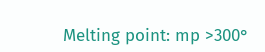Melting point: mp >300°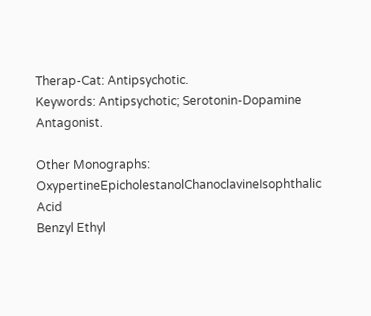Therap-Cat: Antipsychotic.
Keywords: Antipsychotic; Serotonin-Dopamine Antagonist.

Other Monographs:
OxypertineEpicholestanolChanoclavineIsophthalic Acid
Benzyl Ethyl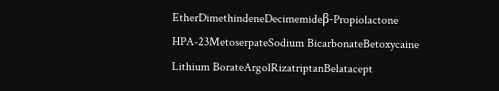EtherDimethindeneDecimemideβ-Propiolactone
HPA-23MetoserpateSodium BicarbonateBetoxycaine
Lithium BorateArgolRizatriptanBelatacept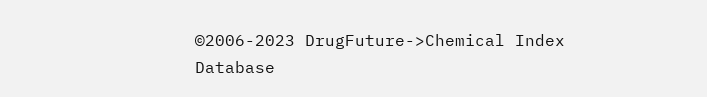©2006-2023 DrugFuture->Chemical Index Database